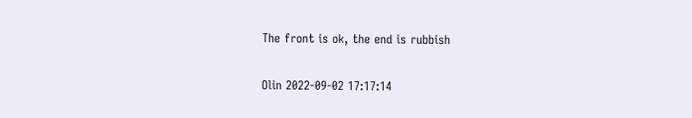The front is ok, the end is rubbish

Olin 2022-09-02 17:17:14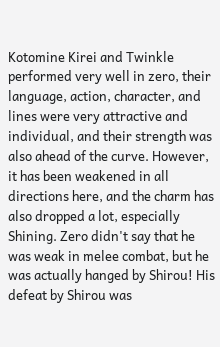Kotomine Kirei and Twinkle performed very well in zero, their language, action, character, and lines were very attractive and individual, and their strength was also ahead of the curve. However, it has been weakened in all directions here, and the charm has also dropped a lot, especially Shining. Zero didn't say that he was weak in melee combat, but he was actually hanged by Shirou! His defeat by Shirou was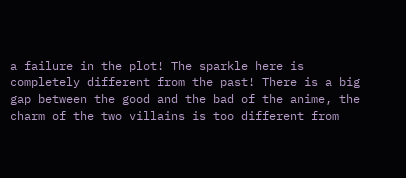a failure in the plot! The sparkle here is completely different from the past! There is a big gap between the good and the bad of the anime, the charm of the two villains is too different from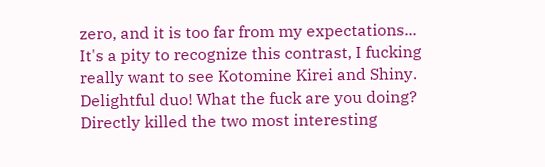zero, and it is too far from my expectations... It's a pity to recognize this contrast, I fucking really want to see Kotomine Kirei and Shiny. Delightful duo! What the fuck are you doing? Directly killed the two most interesting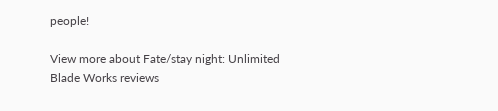people!

View more about Fate/stay night: Unlimited Blade Works reviews